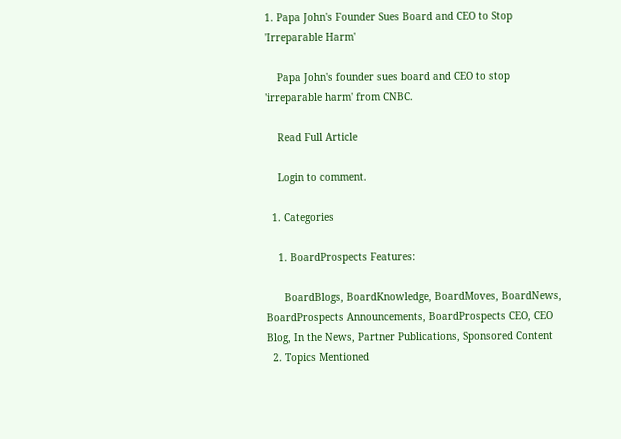1. Papa John's Founder Sues Board and CEO to Stop 'Irreparable Harm'

    Papa John's founder sues board and CEO to stop 'irreparable harm' from CNBC.

    Read Full Article

    Login to comment.

  1. Categories

    1. BoardProspects Features:

      BoardBlogs, BoardKnowledge, BoardMoves, BoardNews, BoardProspects Announcements, BoardProspects CEO, CEO Blog, In the News, Partner Publications, Sponsored Content
  2. Topics Mentioned